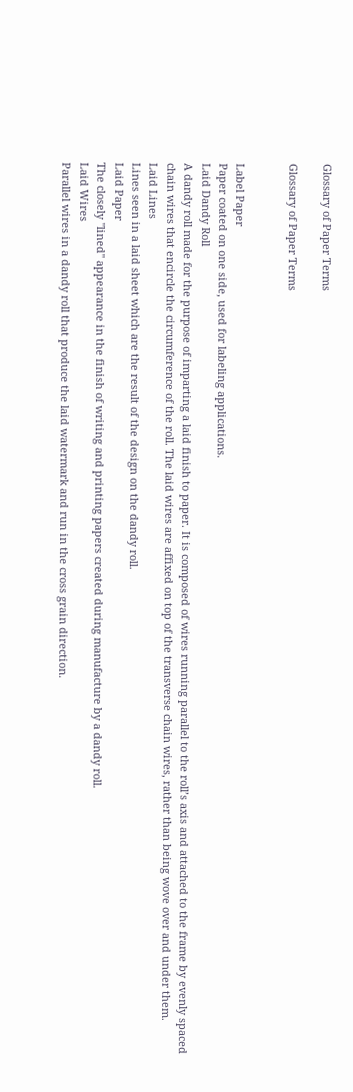Glossary of Paper Terms

Glossary of Paper Terms


Label Paper
Paper coated on one side, used for labeling applications.
Laid Dandy Roll
A dandy roll made for the purpose of imparting a laid finish to paper. It is composed of wires running parallel to the roll’s axis and attached to the frame by evenly spaced chain wires that encircle the circumference of the roll. The laid wires are affixed on top of the transverse chain wires, rather than being wove over and under them.
Laid Lines
Lines seen in a laid sheet which are the result of the design on the dandy roll.
Laid Paper
The closely "lined" appearance in the finish of writing and printing papers created during manufacture by a dandy roll.
Laid Wires
Parallel wires in a dandy roll that produce the laid watermark and run in the cross grain direction.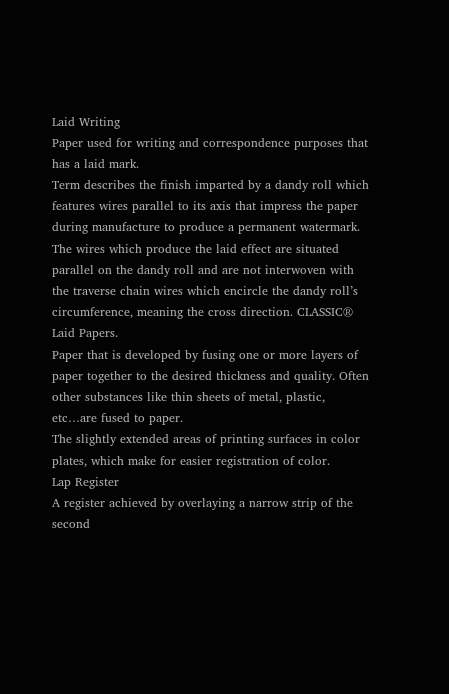Laid Writing
Paper used for writing and correspondence purposes that has a laid mark.
Term describes the finish imparted by a dandy roll which features wires parallel to its axis that impress the paper during manufacture to produce a permanent watermark. The wires which produce the laid effect are situated parallel on the dandy roll and are not interwoven with the traverse chain wires which encircle the dandy roll’s circumference, meaning the cross direction. CLASSIC® Laid Papers.
Paper that is developed by fusing one or more layers of paper together to the desired thickness and quality. Often other substances like thin sheets of metal, plastic, etc…are fused to paper.
The slightly extended areas of printing surfaces in color plates, which make for easier registration of color.
Lap Register
A register achieved by overlaying a narrow strip of the second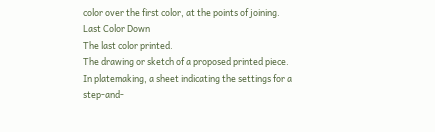color over the first color, at the points of joining.
Last Color Down
The last color printed.
The drawing or sketch of a proposed printed piece. In platemaking, a sheet indicating the settings for a step-and-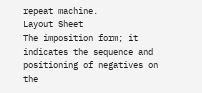repeat machine.
Layout Sheet
The imposition form; it indicates the sequence and positioning of negatives on the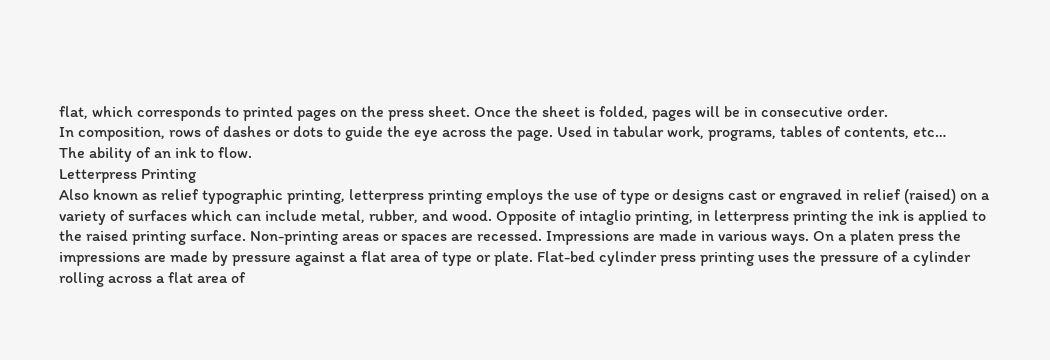flat, which corresponds to printed pages on the press sheet. Once the sheet is folded, pages will be in consecutive order.
In composition, rows of dashes or dots to guide the eye across the page. Used in tabular work, programs, tables of contents, etc…
The ability of an ink to flow.
Letterpress Printing
Also known as relief typographic printing, letterpress printing employs the use of type or designs cast or engraved in relief (raised) on a variety of surfaces which can include metal, rubber, and wood. Opposite of intaglio printing, in letterpress printing the ink is applied to the raised printing surface. Non-printing areas or spaces are recessed. Impressions are made in various ways. On a platen press the impressions are made by pressure against a flat area of type or plate. Flat-bed cylinder press printing uses the pressure of a cylinder rolling across a flat area of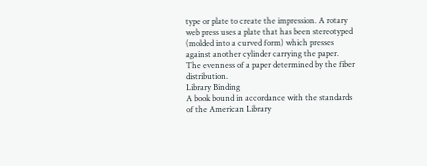type or plate to create the impression. A rotary web press uses a plate that has been stereotyped (molded into a curved form) which presses against another cylinder carrying the paper.
The evenness of a paper determined by the fiber distribution.
Library Binding
A book bound in accordance with the standards of the American Library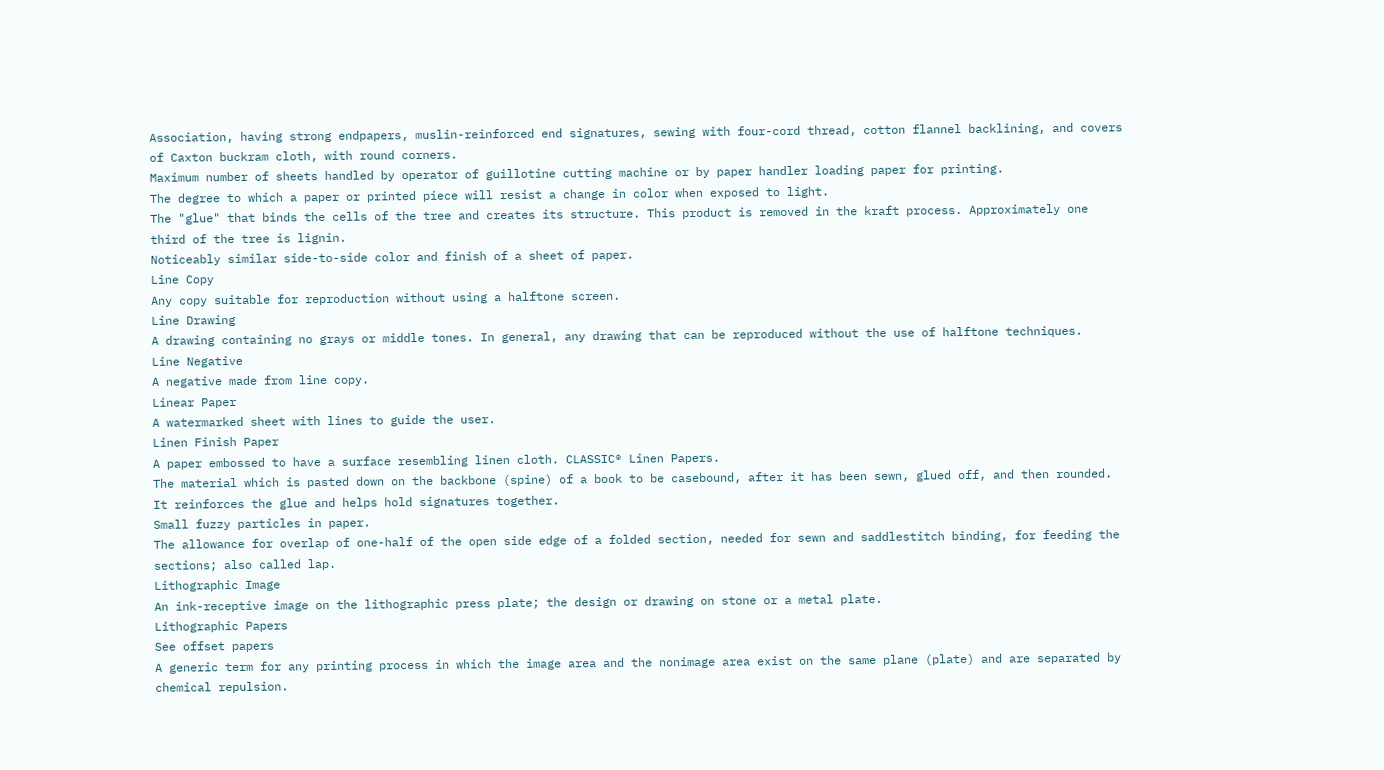Association, having strong endpapers, muslin-reinforced end signatures, sewing with four-cord thread, cotton flannel backlining, and covers of Caxton buckram cloth, with round corners.
Maximum number of sheets handled by operator of guillotine cutting machine or by paper handler loading paper for printing.
The degree to which a paper or printed piece will resist a change in color when exposed to light.
The "glue" that binds the cells of the tree and creates its structure. This product is removed in the kraft process. Approximately one third of the tree is lignin.
Noticeably similar side-to-side color and finish of a sheet of paper.
Line Copy
Any copy suitable for reproduction without using a halftone screen.
Line Drawing
A drawing containing no grays or middle tones. In general, any drawing that can be reproduced without the use of halftone techniques.
Line Negative
A negative made from line copy.
Linear Paper
A watermarked sheet with lines to guide the user.
Linen Finish Paper
A paper embossed to have a surface resembling linen cloth. CLASSIC® Linen Papers.
The material which is pasted down on the backbone (spine) of a book to be casebound, after it has been sewn, glued off, and then rounded. It reinforces the glue and helps hold signatures together.
Small fuzzy particles in paper.
The allowance for overlap of one-half of the open side edge of a folded section, needed for sewn and saddlestitch binding, for feeding the sections; also called lap.
Lithographic Image
An ink-receptive image on the lithographic press plate; the design or drawing on stone or a metal plate.
Lithographic Papers
See offset papers
A generic term for any printing process in which the image area and the nonimage area exist on the same plane (plate) and are separated by chemical repulsion.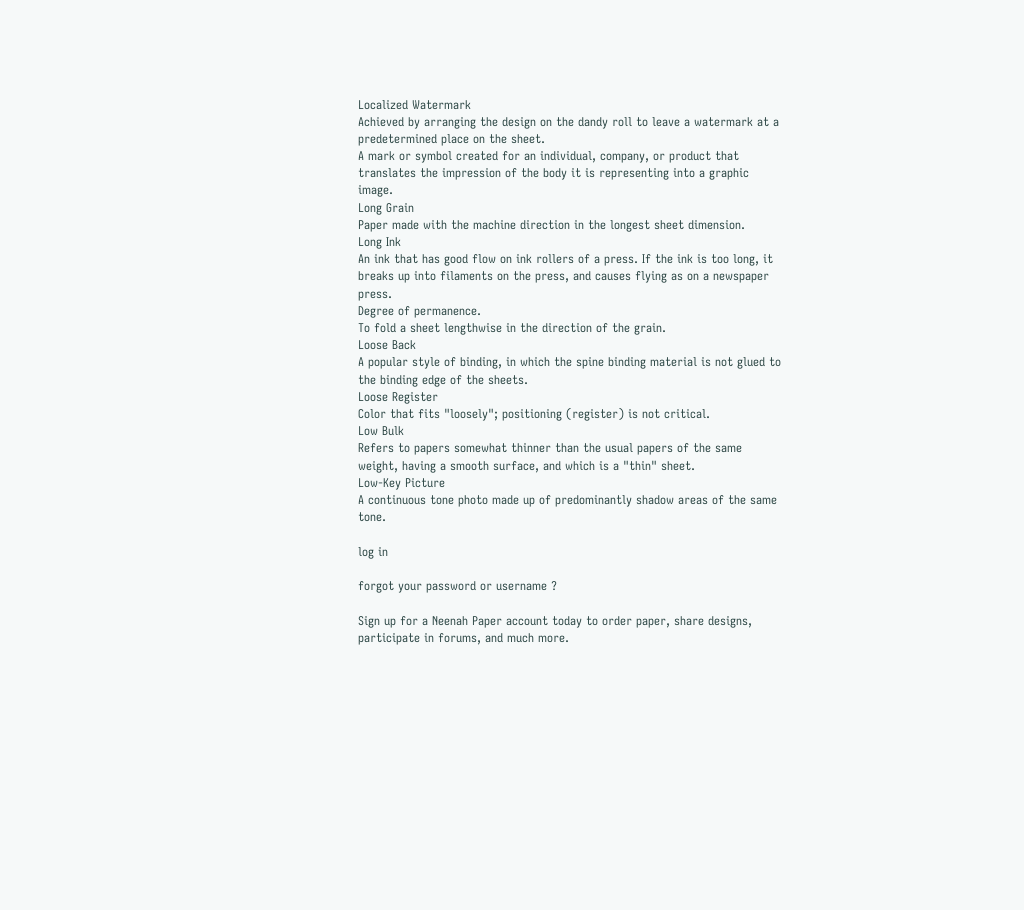Localized Watermark
Achieved by arranging the design on the dandy roll to leave a watermark at a predetermined place on the sheet.
A mark or symbol created for an individual, company, or product that translates the impression of the body it is representing into a graphic image.
Long Grain
Paper made with the machine direction in the longest sheet dimension.
Long Ink
An ink that has good flow on ink rollers of a press. If the ink is too long, it breaks up into filaments on the press, and causes flying as on a newspaper press.
Degree of permanence.
To fold a sheet lengthwise in the direction of the grain.
Loose Back
A popular style of binding, in which the spine binding material is not glued to the binding edge of the sheets.
Loose Register
Color that fits "loosely"; positioning (register) is not critical.
Low Bulk
Refers to papers somewhat thinner than the usual papers of the same weight, having a smooth surface, and which is a "thin" sheet.
Low-Key Picture
A continuous tone photo made up of predominantly shadow areas of the same tone.

log in

forgot your password or username ?

Sign up for a Neenah Paper account today to order paper, share designs, participate in forums, and much more.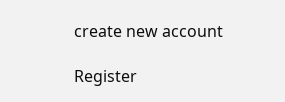create new account

Register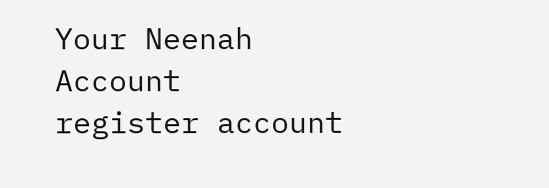Your Neenah Account
register account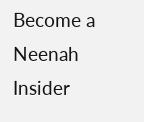Become a Neenah Insider